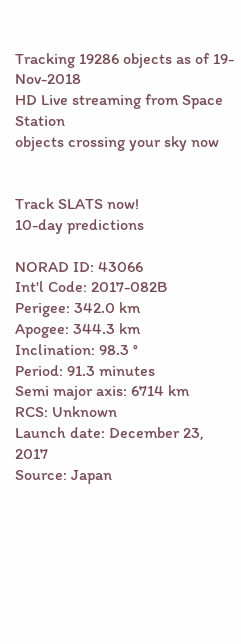Tracking 19286 objects as of 19-Nov-2018
HD Live streaming from Space Station
objects crossing your sky now


Track SLATS now!
10-day predictions

NORAD ID: 43066
Int'l Code: 2017-082B
Perigee: 342.0 km
Apogee: 344.3 km
Inclination: 98.3 °
Period: 91.3 minutes
Semi major axis: 6714 km
RCS: Unknown
Launch date: December 23, 2017
Source: Japan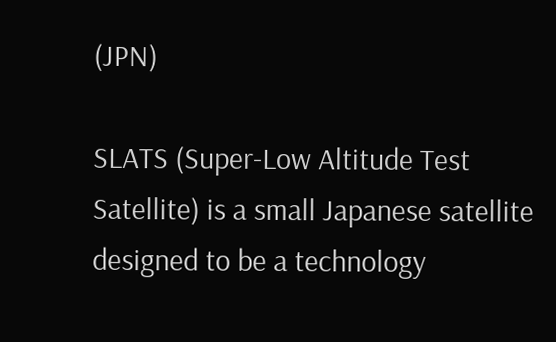(JPN)

SLATS (Super-Low Altitude Test Satellite) is a small Japanese satellite designed to be a technology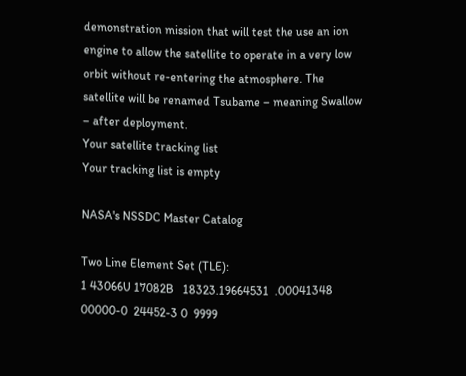demonstration mission that will test the use an ion engine to allow the satellite to operate in a very low orbit without re-entering the atmosphere. The satellite will be renamed Tsubame – meaning Swallow – after deployment.
Your satellite tracking list
Your tracking list is empty

NASA's NSSDC Master Catalog

Two Line Element Set (TLE):
1 43066U 17082B   18323.19664531  .00041348  00000-0  24452-3 0  9999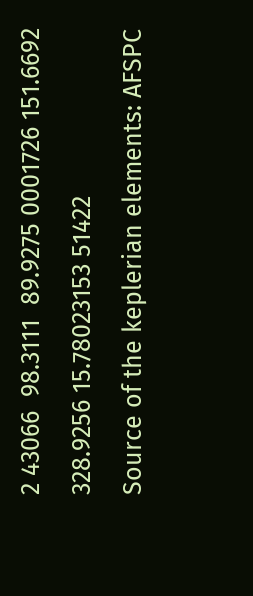2 43066  98.3111  89.9275 0001726 151.6692 328.9256 15.78023153 51422
Source of the keplerian elements: AFSPC